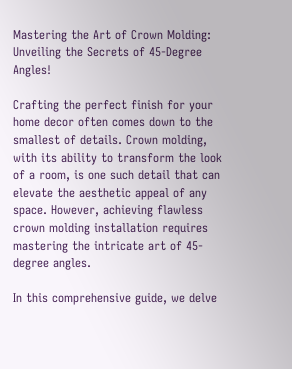Mastering the Art of Crown Molding: Unveiling the Secrets of 45-Degree Angles!

Crafting the perfect finish for your home decor often comes down to the smallest of details. Crown molding, with its ability to transform the look of a room, is one such detail that can elevate the aesthetic appeal of any space. However, achieving flawless crown molding installation requires mastering the intricate art of 45-degree angles.

In this comprehensive guide, we delve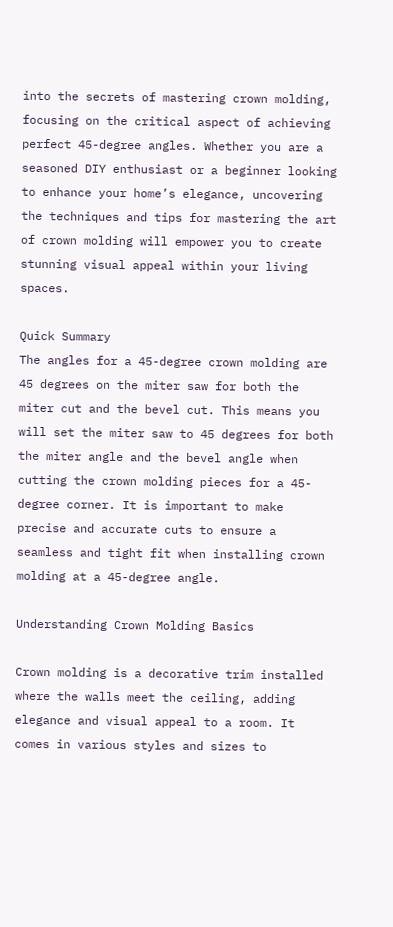into the secrets of mastering crown molding, focusing on the critical aspect of achieving perfect 45-degree angles. Whether you are a seasoned DIY enthusiast or a beginner looking to enhance your home’s elegance, uncovering the techniques and tips for mastering the art of crown molding will empower you to create stunning visual appeal within your living spaces.

Quick Summary
The angles for a 45-degree crown molding are 45 degrees on the miter saw for both the miter cut and the bevel cut. This means you will set the miter saw to 45 degrees for both the miter angle and the bevel angle when cutting the crown molding pieces for a 45-degree corner. It is important to make precise and accurate cuts to ensure a seamless and tight fit when installing crown molding at a 45-degree angle.

Understanding Crown Molding Basics

Crown molding is a decorative trim installed where the walls meet the ceiling, adding elegance and visual appeal to a room. It comes in various styles and sizes to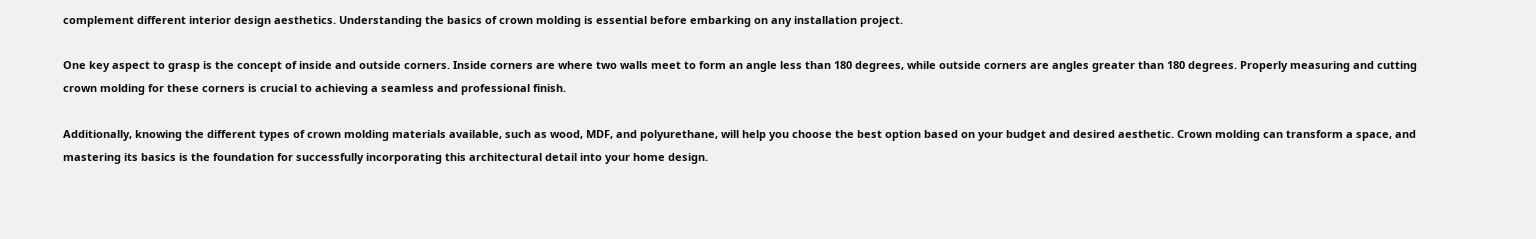complement different interior design aesthetics. Understanding the basics of crown molding is essential before embarking on any installation project.

One key aspect to grasp is the concept of inside and outside corners. Inside corners are where two walls meet to form an angle less than 180 degrees, while outside corners are angles greater than 180 degrees. Properly measuring and cutting crown molding for these corners is crucial to achieving a seamless and professional finish.

Additionally, knowing the different types of crown molding materials available, such as wood, MDF, and polyurethane, will help you choose the best option based on your budget and desired aesthetic. Crown molding can transform a space, and mastering its basics is the foundation for successfully incorporating this architectural detail into your home design.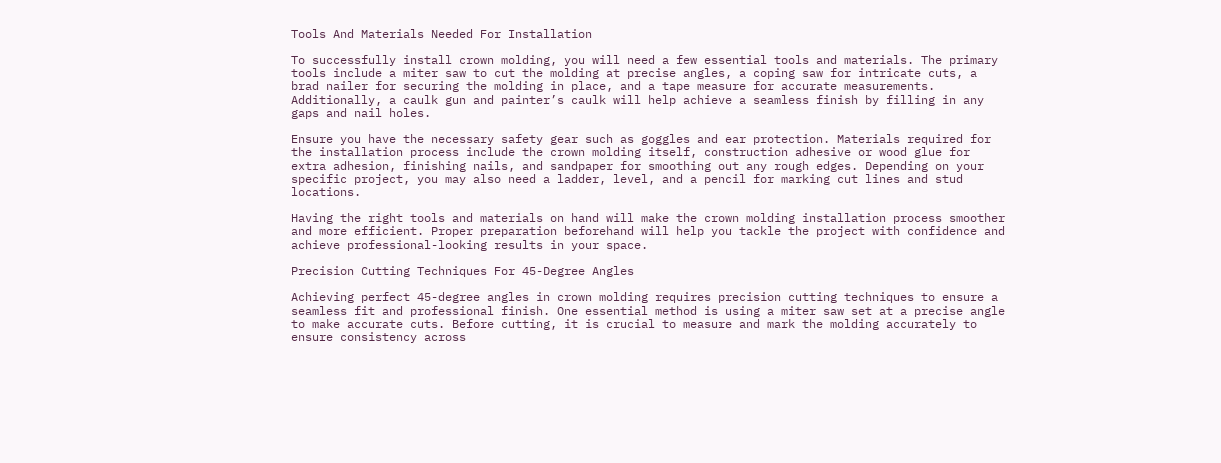Tools And Materials Needed For Installation

To successfully install crown molding, you will need a few essential tools and materials. The primary tools include a miter saw to cut the molding at precise angles, a coping saw for intricate cuts, a brad nailer for securing the molding in place, and a tape measure for accurate measurements. Additionally, a caulk gun and painter’s caulk will help achieve a seamless finish by filling in any gaps and nail holes.

Ensure you have the necessary safety gear such as goggles and ear protection. Materials required for the installation process include the crown molding itself, construction adhesive or wood glue for extra adhesion, finishing nails, and sandpaper for smoothing out any rough edges. Depending on your specific project, you may also need a ladder, level, and a pencil for marking cut lines and stud locations.

Having the right tools and materials on hand will make the crown molding installation process smoother and more efficient. Proper preparation beforehand will help you tackle the project with confidence and achieve professional-looking results in your space.

Precision Cutting Techniques For 45-Degree Angles

Achieving perfect 45-degree angles in crown molding requires precision cutting techniques to ensure a seamless fit and professional finish. One essential method is using a miter saw set at a precise angle to make accurate cuts. Before cutting, it is crucial to measure and mark the molding accurately to ensure consistency across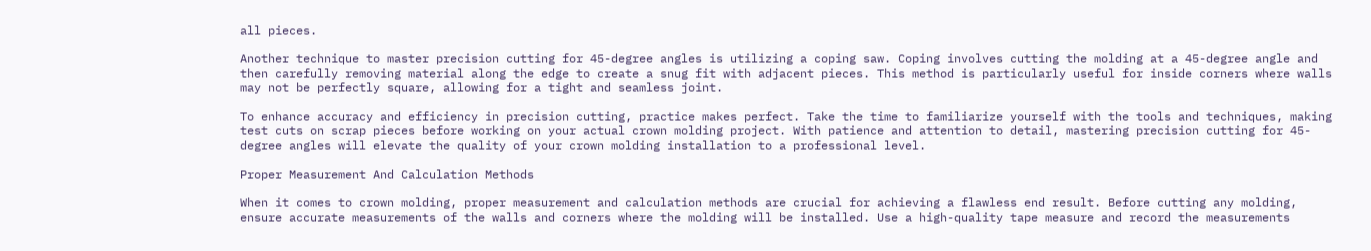all pieces.

Another technique to master precision cutting for 45-degree angles is utilizing a coping saw. Coping involves cutting the molding at a 45-degree angle and then carefully removing material along the edge to create a snug fit with adjacent pieces. This method is particularly useful for inside corners where walls may not be perfectly square, allowing for a tight and seamless joint.

To enhance accuracy and efficiency in precision cutting, practice makes perfect. Take the time to familiarize yourself with the tools and techniques, making test cuts on scrap pieces before working on your actual crown molding project. With patience and attention to detail, mastering precision cutting for 45-degree angles will elevate the quality of your crown molding installation to a professional level.

Proper Measurement And Calculation Methods

When it comes to crown molding, proper measurement and calculation methods are crucial for achieving a flawless end result. Before cutting any molding, ensure accurate measurements of the walls and corners where the molding will be installed. Use a high-quality tape measure and record the measurements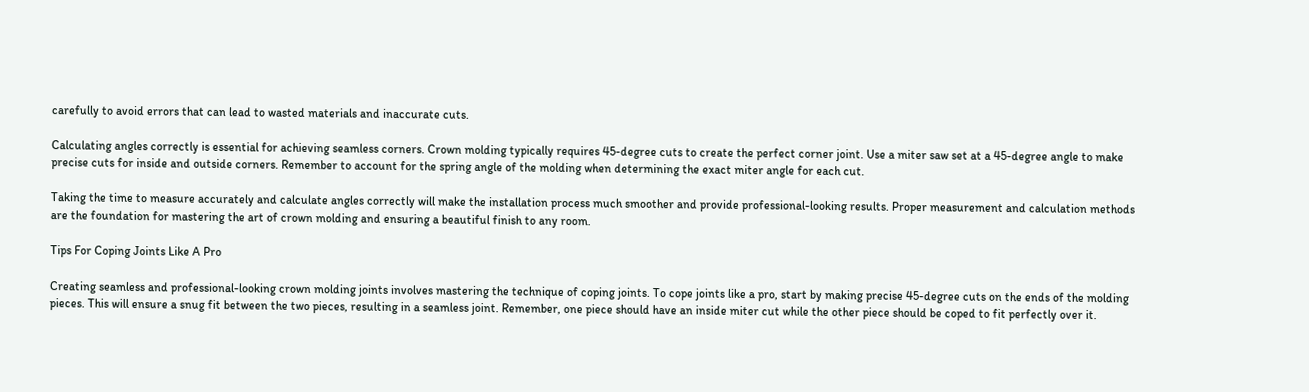carefully to avoid errors that can lead to wasted materials and inaccurate cuts.

Calculating angles correctly is essential for achieving seamless corners. Crown molding typically requires 45-degree cuts to create the perfect corner joint. Use a miter saw set at a 45-degree angle to make precise cuts for inside and outside corners. Remember to account for the spring angle of the molding when determining the exact miter angle for each cut.

Taking the time to measure accurately and calculate angles correctly will make the installation process much smoother and provide professional-looking results. Proper measurement and calculation methods are the foundation for mastering the art of crown molding and ensuring a beautiful finish to any room.

Tips For Coping Joints Like A Pro

Creating seamless and professional-looking crown molding joints involves mastering the technique of coping joints. To cope joints like a pro, start by making precise 45-degree cuts on the ends of the molding pieces. This will ensure a snug fit between the two pieces, resulting in a seamless joint. Remember, one piece should have an inside miter cut while the other piece should be coped to fit perfectly over it.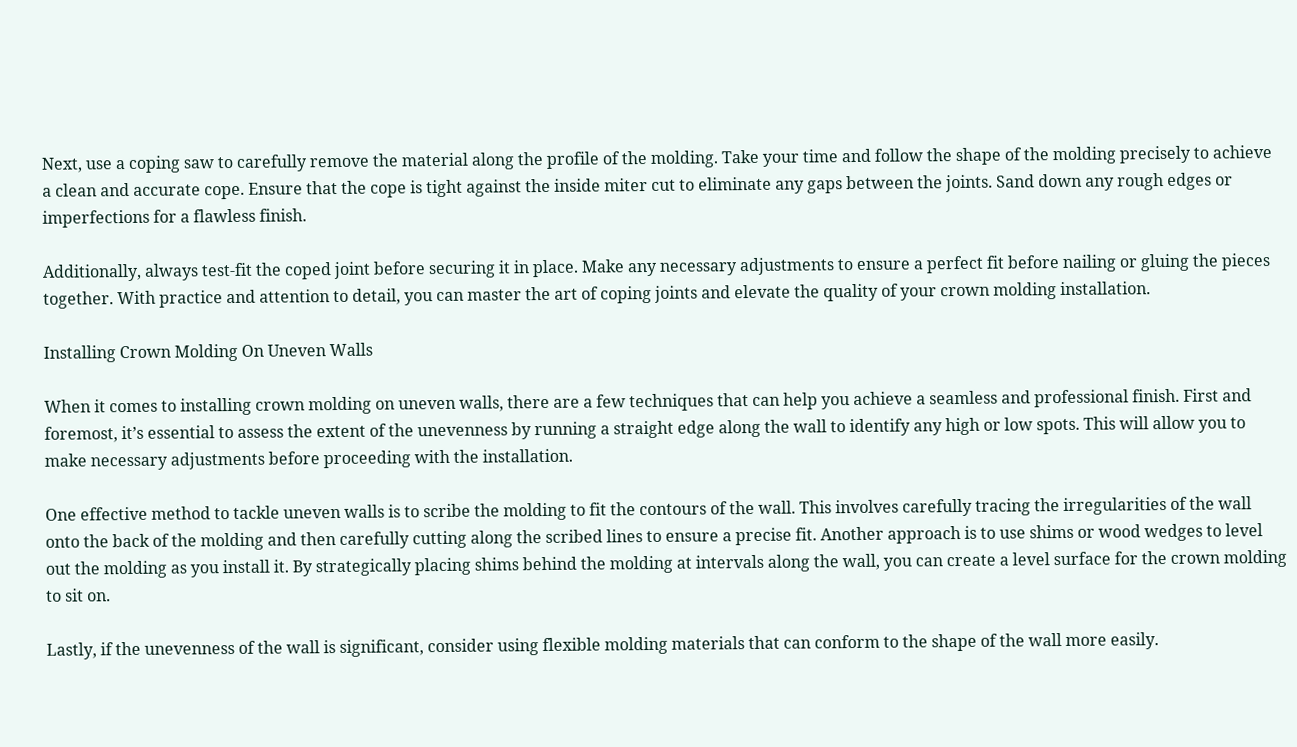Next, use a coping saw to carefully remove the material along the profile of the molding. Take your time and follow the shape of the molding precisely to achieve a clean and accurate cope. Ensure that the cope is tight against the inside miter cut to eliminate any gaps between the joints. Sand down any rough edges or imperfections for a flawless finish.

Additionally, always test-fit the coped joint before securing it in place. Make any necessary adjustments to ensure a perfect fit before nailing or gluing the pieces together. With practice and attention to detail, you can master the art of coping joints and elevate the quality of your crown molding installation.

Installing Crown Molding On Uneven Walls

When it comes to installing crown molding on uneven walls, there are a few techniques that can help you achieve a seamless and professional finish. First and foremost, it’s essential to assess the extent of the unevenness by running a straight edge along the wall to identify any high or low spots. This will allow you to make necessary adjustments before proceeding with the installation.

One effective method to tackle uneven walls is to scribe the molding to fit the contours of the wall. This involves carefully tracing the irregularities of the wall onto the back of the molding and then carefully cutting along the scribed lines to ensure a precise fit. Another approach is to use shims or wood wedges to level out the molding as you install it. By strategically placing shims behind the molding at intervals along the wall, you can create a level surface for the crown molding to sit on.

Lastly, if the unevenness of the wall is significant, consider using flexible molding materials that can conform to the shape of the wall more easily.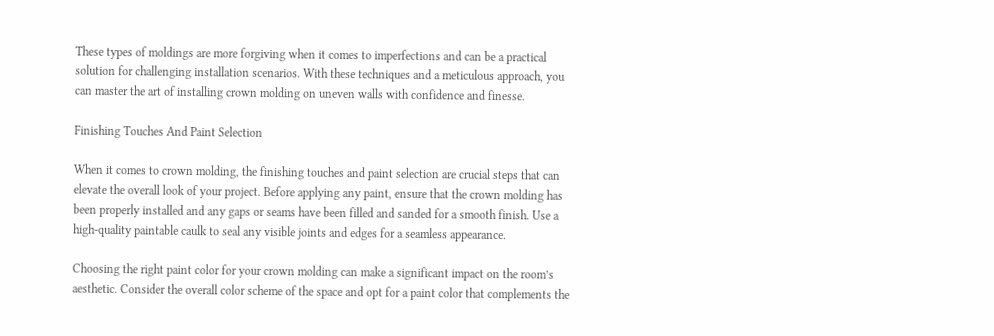These types of moldings are more forgiving when it comes to imperfections and can be a practical solution for challenging installation scenarios. With these techniques and a meticulous approach, you can master the art of installing crown molding on uneven walls with confidence and finesse.

Finishing Touches And Paint Selection

When it comes to crown molding, the finishing touches and paint selection are crucial steps that can elevate the overall look of your project. Before applying any paint, ensure that the crown molding has been properly installed and any gaps or seams have been filled and sanded for a smooth finish. Use a high-quality paintable caulk to seal any visible joints and edges for a seamless appearance.

Choosing the right paint color for your crown molding can make a significant impact on the room’s aesthetic. Consider the overall color scheme of the space and opt for a paint color that complements the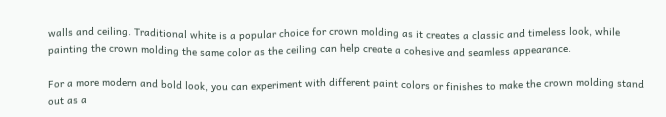walls and ceiling. Traditional white is a popular choice for crown molding as it creates a classic and timeless look, while painting the crown molding the same color as the ceiling can help create a cohesive and seamless appearance.

For a more modern and bold look, you can experiment with different paint colors or finishes to make the crown molding stand out as a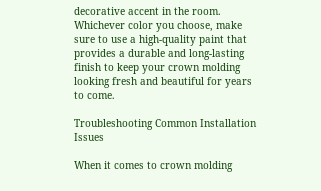decorative accent in the room. Whichever color you choose, make sure to use a high-quality paint that provides a durable and long-lasting finish to keep your crown molding looking fresh and beautiful for years to come.

Troubleshooting Common Installation Issues

When it comes to crown molding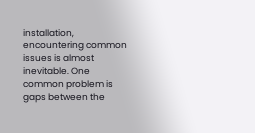installation, encountering common issues is almost inevitable. One common problem is gaps between the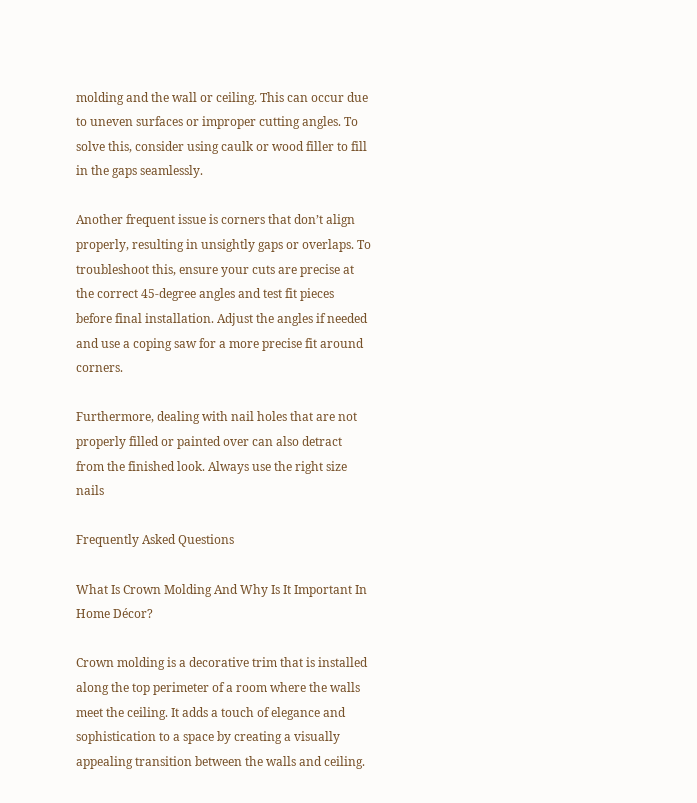molding and the wall or ceiling. This can occur due to uneven surfaces or improper cutting angles. To solve this, consider using caulk or wood filler to fill in the gaps seamlessly.

Another frequent issue is corners that don’t align properly, resulting in unsightly gaps or overlaps. To troubleshoot this, ensure your cuts are precise at the correct 45-degree angles and test fit pieces before final installation. Adjust the angles if needed and use a coping saw for a more precise fit around corners.

Furthermore, dealing with nail holes that are not properly filled or painted over can also detract from the finished look. Always use the right size nails

Frequently Asked Questions

What Is Crown Molding And Why Is It Important In Home Décor?

Crown molding is a decorative trim that is installed along the top perimeter of a room where the walls meet the ceiling. It adds a touch of elegance and sophistication to a space by creating a visually appealing transition between the walls and ceiling.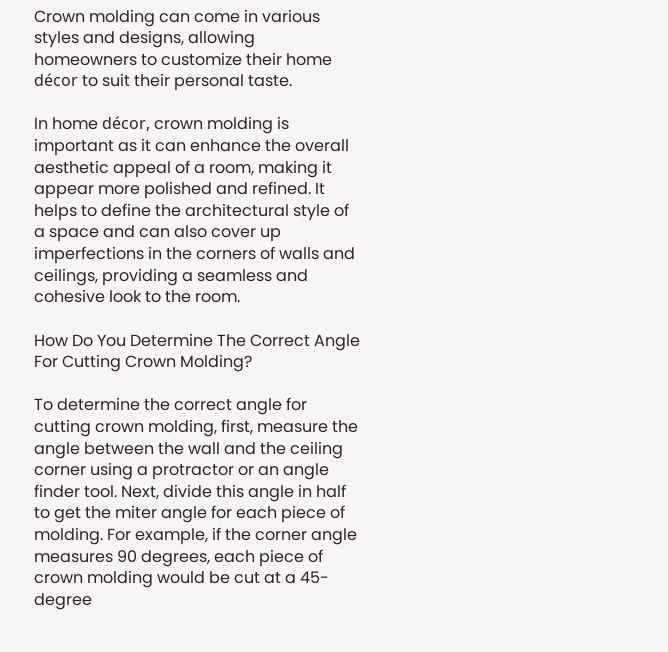Crown molding can come in various styles and designs, allowing homeowners to customize their home décor to suit their personal taste.

In home décor, crown molding is important as it can enhance the overall aesthetic appeal of a room, making it appear more polished and refined. It helps to define the architectural style of a space and can also cover up imperfections in the corners of walls and ceilings, providing a seamless and cohesive look to the room.

How Do You Determine The Correct Angle For Cutting Crown Molding?

To determine the correct angle for cutting crown molding, first, measure the angle between the wall and the ceiling corner using a protractor or an angle finder tool. Next, divide this angle in half to get the miter angle for each piece of molding. For example, if the corner angle measures 90 degrees, each piece of crown molding would be cut at a 45-degree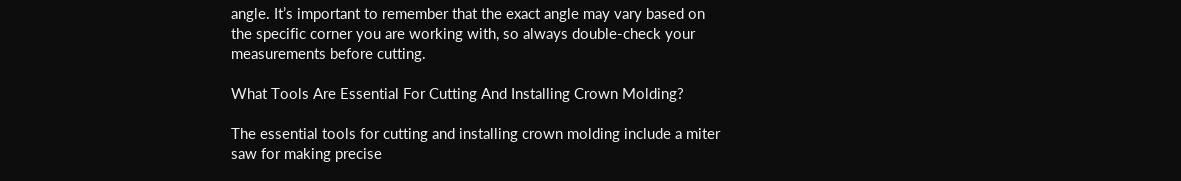angle. It’s important to remember that the exact angle may vary based on the specific corner you are working with, so always double-check your measurements before cutting.

What Tools Are Essential For Cutting And Installing Crown Molding?

The essential tools for cutting and installing crown molding include a miter saw for making precise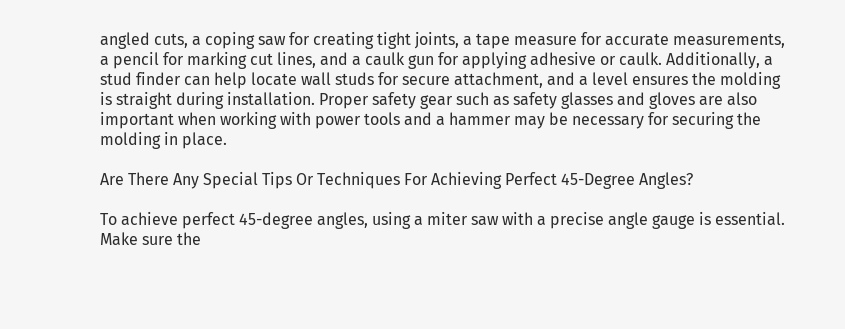angled cuts, a coping saw for creating tight joints, a tape measure for accurate measurements, a pencil for marking cut lines, and a caulk gun for applying adhesive or caulk. Additionally, a stud finder can help locate wall studs for secure attachment, and a level ensures the molding is straight during installation. Proper safety gear such as safety glasses and gloves are also important when working with power tools and a hammer may be necessary for securing the molding in place.

Are There Any Special Tips Or Techniques For Achieving Perfect 45-Degree Angles?

To achieve perfect 45-degree angles, using a miter saw with a precise angle gauge is essential. Make sure the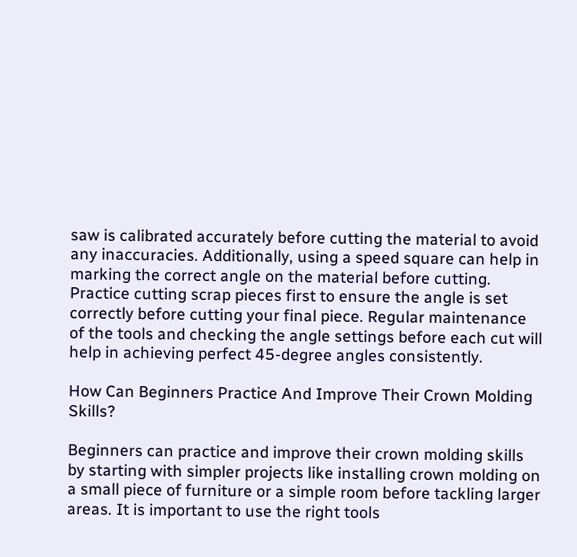saw is calibrated accurately before cutting the material to avoid any inaccuracies. Additionally, using a speed square can help in marking the correct angle on the material before cutting. Practice cutting scrap pieces first to ensure the angle is set correctly before cutting your final piece. Regular maintenance of the tools and checking the angle settings before each cut will help in achieving perfect 45-degree angles consistently.

How Can Beginners Practice And Improve Their Crown Molding Skills?

Beginners can practice and improve their crown molding skills by starting with simpler projects like installing crown molding on a small piece of furniture or a simple room before tackling larger areas. It is important to use the right tools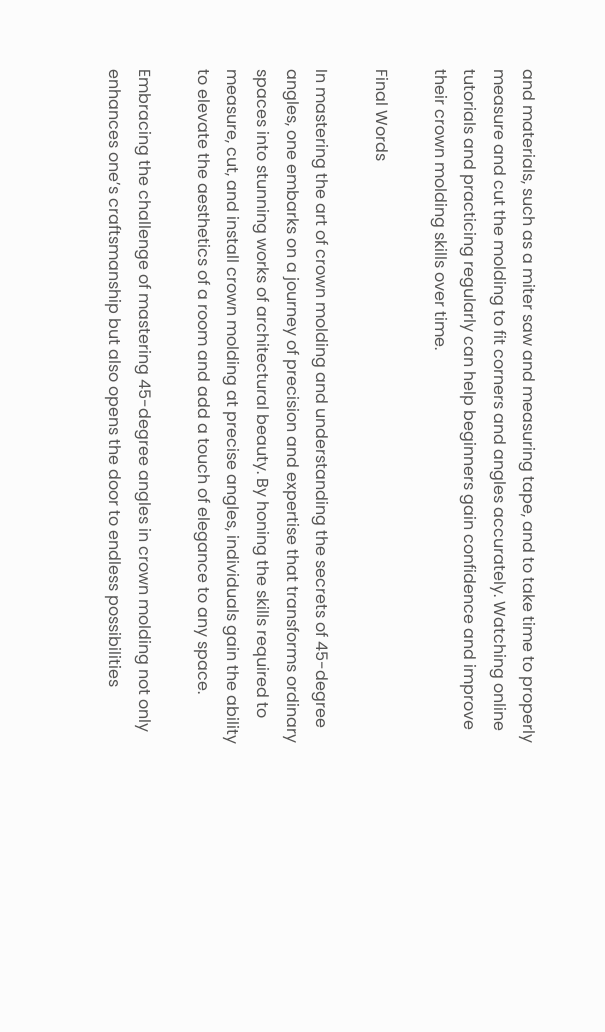and materials, such as a miter saw and measuring tape, and to take time to properly measure and cut the molding to fit corners and angles accurately. Watching online tutorials and practicing regularly can help beginners gain confidence and improve their crown molding skills over time.

Final Words

In mastering the art of crown molding and understanding the secrets of 45-degree angles, one embarks on a journey of precision and expertise that transforms ordinary spaces into stunning works of architectural beauty. By honing the skills required to measure, cut, and install crown molding at precise angles, individuals gain the ability to elevate the aesthetics of a room and add a touch of elegance to any space.

Embracing the challenge of mastering 45-degree angles in crown molding not only enhances one’s craftsmanship but also opens the door to endless possibilities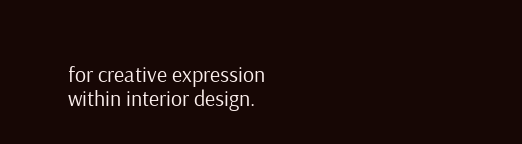for creative expression within interior design.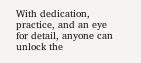With dedication, practice, and an eye for detail, anyone can unlock the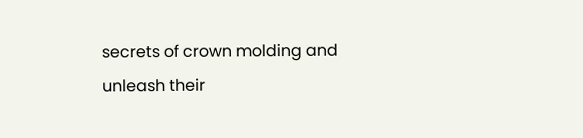secrets of crown molding and unleash their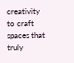creativity to craft spaces that truly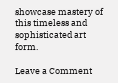showcase mastery of this timeless and sophisticated art form.

Leave a Comment